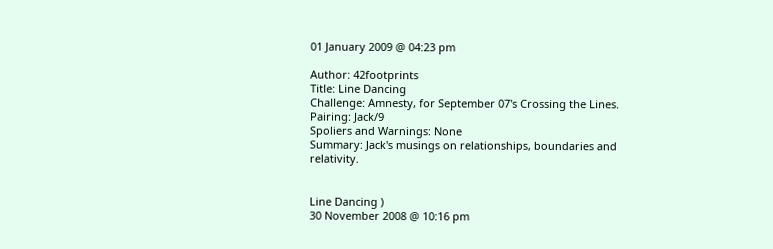01 January 2009 @ 04:23 pm

Author: 42footprints
Title: Line Dancing
Challenge: Amnesty, for September 07's Crossing the Lines.
Pairing: Jack/9
Spoliers and Warnings: None
Summary: Jack's musings on relationships, boundaries and relativity.


Line Dancing )
30 November 2008 @ 10:16 pm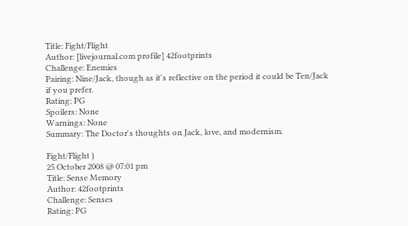Title: Fight/Flight
Author: [livejournal.com profile] 42footprints
Challenge: Enemies
Pairing: Nine/Jack, though as it's reflective on the period it could be Ten/Jack if you prefer.
Rating: PG
Spoilers: None
Warnings: None
Summary: The Doctor's thoughts on Jack, love, and modernism.

Fight/Flight )
25 October 2008 @ 07:01 pm
Title: Sense Memory
Author: 42footprints
Challenge: Senses
Rating: PG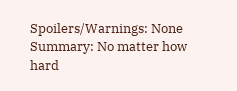Spoilers/Warnings: None
Summary: No matter how hard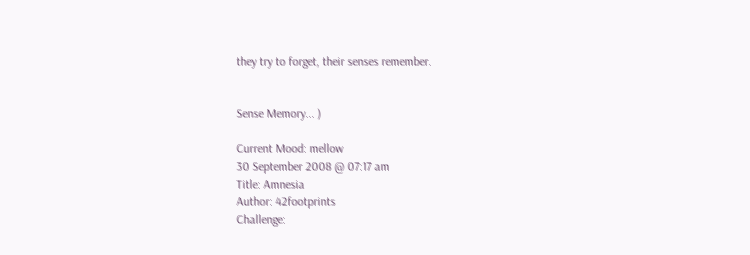they try to forget, their senses remember.


Sense Memory... )

Current Mood: mellow
30 September 2008 @ 07:17 am
Title: Amnesia
Author: 42footprints
Challenge: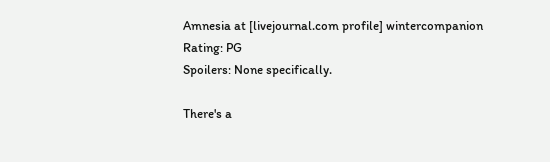Amnesia at [livejournal.com profile] wintercompanion
Rating: PG
Spoilers: None specifically.

There's a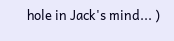hole in Jack's mind... )